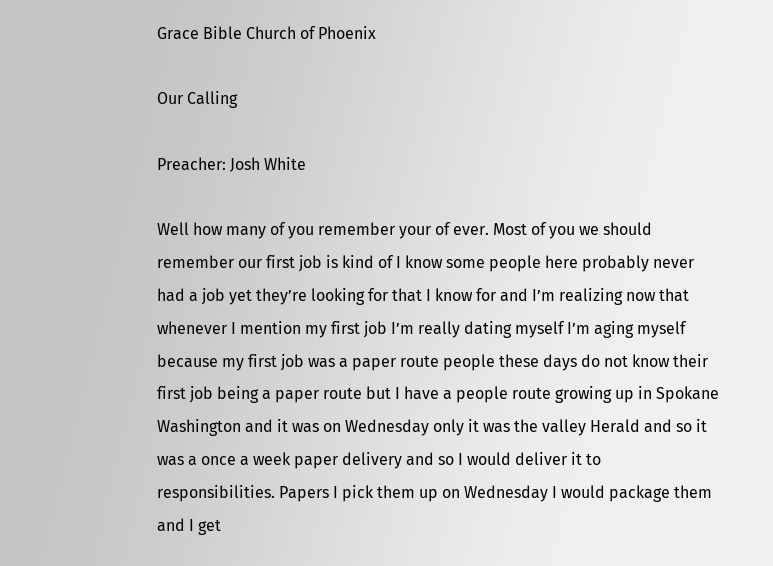Grace Bible Church of Phoenix

Our Calling

Preacher: Josh White

Well how many of you remember your of ever. Most of you we should remember our first job is kind of I know some people here probably never had a job yet they’re looking for that I know for and I’m realizing now that whenever I mention my first job I’m really dating myself I’m aging myself because my first job was a paper route people these days do not know their first job being a paper route but I have a people route growing up in Spokane Washington and it was on Wednesday only it was the valley Herald and so it was a once a week paper delivery and so I would deliver it to responsibilities. Papers I pick them up on Wednesday I would package them and I get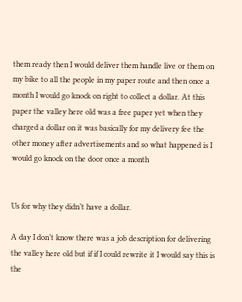them ready then I would deliver them handle live or them on my bike to all the people in my paper route and then once a month I would go knock on right to collect a dollar. At this paper the valley here old was a free paper yet when they charged a dollar on it was basically for my delivery fee the other money after advertisements and so what happened is I would go knock on the door once a month


Us for why they didn’t have a dollar.

A day I don’t know there was a job description for delivering the valley here old but if if I could rewrite it I would say this is the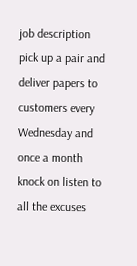job description pick up a pair and deliver papers to customers every Wednesday and once a month knock on listen to all the excuses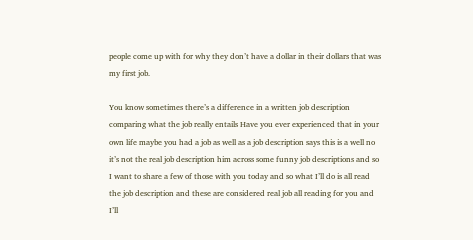people come up with for why they don’t have a dollar in their dollars that was my first job.

You know sometimes there’s a difference in a written job description comparing what the job really entails Have you ever experienced that in your own life maybe you had a job as well as a job description says this is a well no it’s not the real job description him across some funny job descriptions and so I want to share a few of those with you today and so what I’ll do is all read the job description and these are considered real job all reading for you and I’ll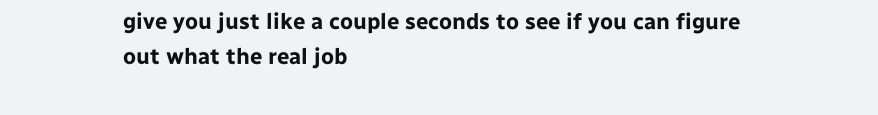give you just like a couple seconds to see if you can figure out what the real job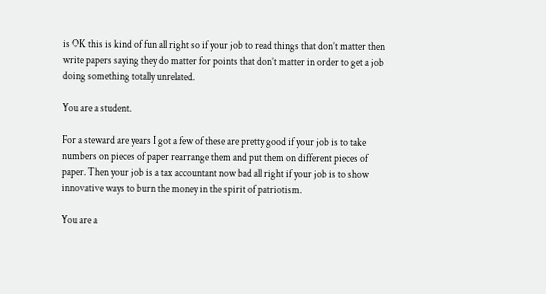is OK this is kind of fun all right so if your job to read things that don’t matter then write papers saying they do matter for points that don’t matter in order to get a job doing something totally unrelated.

You are a student.

For a steward are years I got a few of these are pretty good if your job is to take numbers on pieces of paper rearrange them and put them on different pieces of paper. Then your job is a tax accountant now bad all right if your job is to show innovative ways to burn the money in the spirit of patriotism.

You are a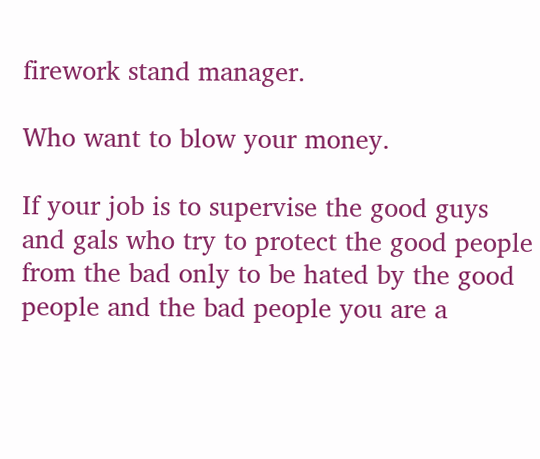firework stand manager.

Who want to blow your money.

If your job is to supervise the good guys and gals who try to protect the good people from the bad only to be hated by the good people and the bad people you are a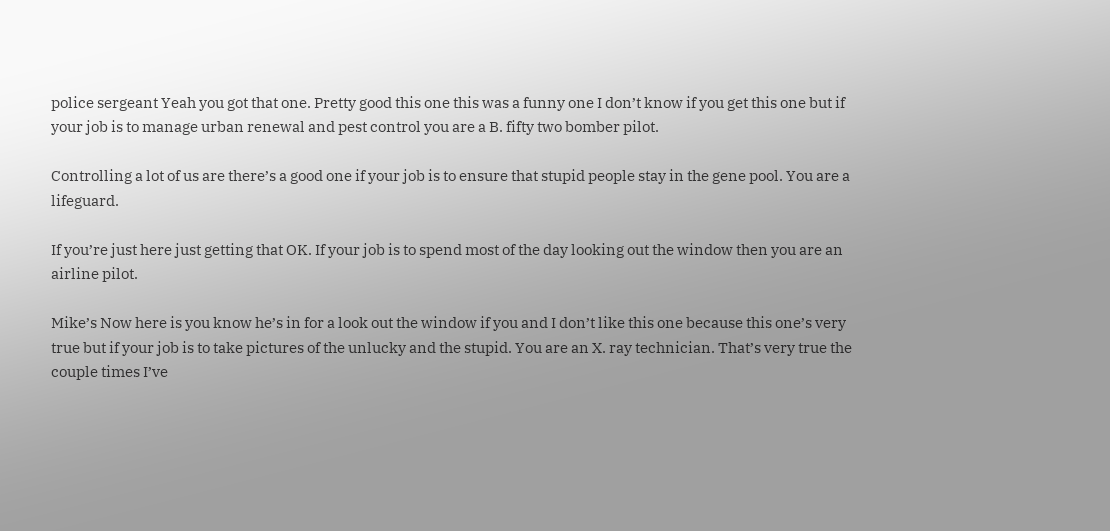police sergeant Yeah you got that one. Pretty good this one this was a funny one I don’t know if you get this one but if your job is to manage urban renewal and pest control you are a B. fifty two bomber pilot.

Controlling a lot of us are there’s a good one if your job is to ensure that stupid people stay in the gene pool. You are a lifeguard.

If you’re just here just getting that OK. If your job is to spend most of the day looking out the window then you are an airline pilot.

Mike’s Now here is you know he’s in for a look out the window if you and I don’t like this one because this one’s very true but if your job is to take pictures of the unlucky and the stupid. You are an X. ray technician. That’s very true the couple times I’ve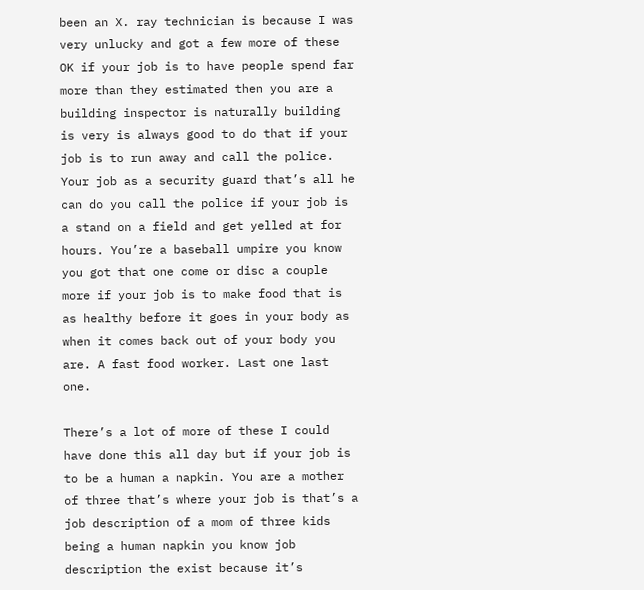been an X. ray technician is because I was very unlucky and got a few more of these OK if your job is to have people spend far more than they estimated then you are a building inspector is naturally building is very is always good to do that if your job is to run away and call the police. Your job as a security guard that’s all he can do you call the police if your job is a stand on a field and get yelled at for hours. You’re a baseball umpire you know you got that one come or disc a couple more if your job is to make food that is as healthy before it goes in your body as when it comes back out of your body you are. A fast food worker. Last one last one.

There’s a lot of more of these I could have done this all day but if your job is to be a human a napkin. You are a mother of three that’s where your job is that’s a job description of a mom of three kids being a human napkin you know job description the exist because it’s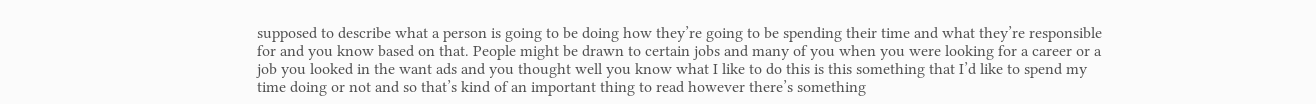supposed to describe what a person is going to be doing how they’re going to be spending their time and what they’re responsible for and you know based on that. People might be drawn to certain jobs and many of you when you were looking for a career or a job you looked in the want ads and you thought well you know what I like to do this is this something that I’d like to spend my time doing or not and so that’s kind of an important thing to read however there’s something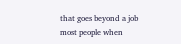that goes beyond a job most people when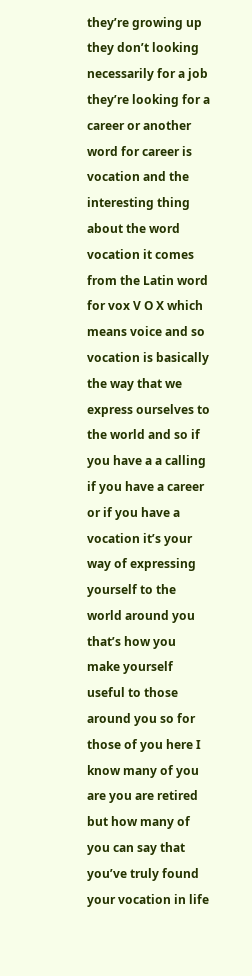they’re growing up they don’t looking necessarily for a job they’re looking for a career or another word for career is vocation and the interesting thing about the word vocation it comes from the Latin word for vox V O X which means voice and so vocation is basically the way that we express ourselves to the world and so if you have a a calling if you have a career or if you have a vocation it’s your way of expressing yourself to the world around you that’s how you make yourself useful to those around you so for those of you here I know many of you are you are retired but how many of you can say that you’ve truly found your vocation in life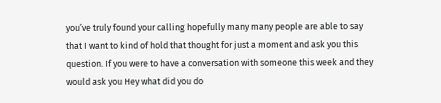you’ve truly found your calling hopefully many many people are able to say that I want to kind of hold that thought for just a moment and ask you this question. If you were to have a conversation with someone this week and they would ask you Hey what did you do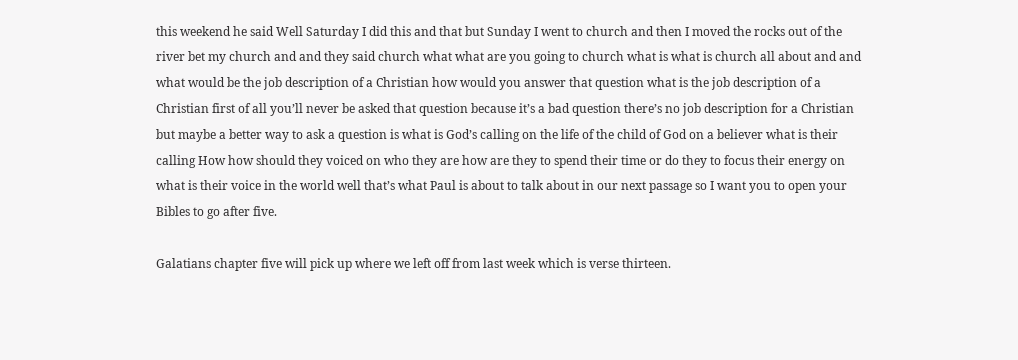this weekend he said Well Saturday I did this and that but Sunday I went to church and then I moved the rocks out of the river bet my church and and they said church what what are you going to church what is what is church all about and and what would be the job description of a Christian how would you answer that question what is the job description of a Christian first of all you’ll never be asked that question because it’s a bad question there’s no job description for a Christian but maybe a better way to ask a question is what is God’s calling on the life of the child of God on a believer what is their calling How how should they voiced on who they are how are they to spend their time or do they to focus their energy on what is their voice in the world well that’s what Paul is about to talk about in our next passage so I want you to open your Bibles to go after five.

Galatians chapter five will pick up where we left off from last week which is verse thirteen.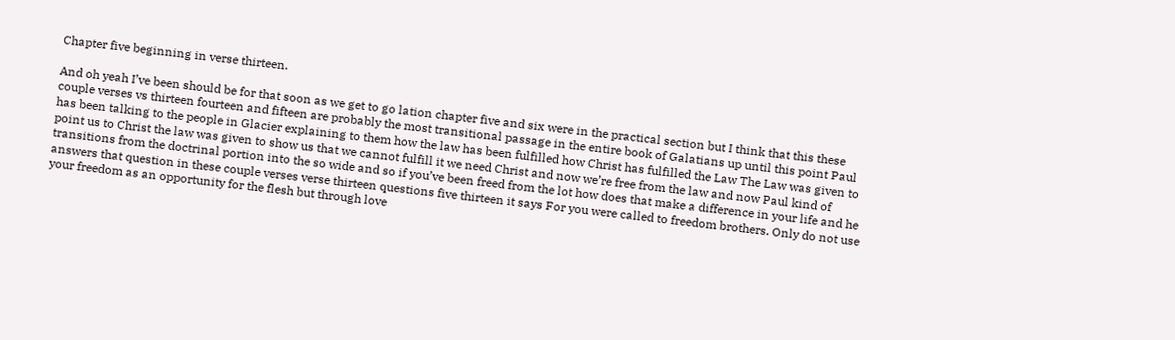Chapter five beginning in verse thirteen.

And oh yeah I’ve been should be for that soon as we get to go lation chapter five and six were in the practical section but I think that this these couple verses vs thirteen fourteen and fifteen are probably the most transitional passage in the entire book of Galatians up until this point Paul has been talking to the people in Glacier explaining to them how the law has been fulfilled how Christ has fulfilled the Law The Law was given to point us to Christ the law was given to show us that we cannot fulfill it we need Christ and now we’re free from the law and now Paul kind of transitions from the doctrinal portion into the so wide and so if you’ve been freed from the lot how does that make a difference in your life and he answers that question in these couple verses verse thirteen questions five thirteen it says For you were called to freedom brothers. Only do not use your freedom as an opportunity for the flesh but through love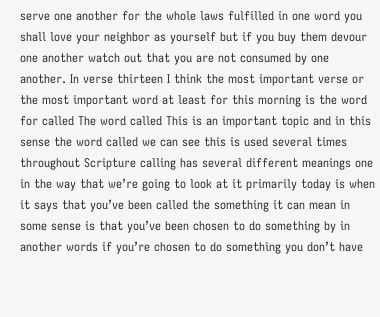serve one another for the whole laws fulfilled in one word you shall love your neighbor as yourself but if you buy them devour one another watch out that you are not consumed by one another. In verse thirteen I think the most important verse or the most important word at least for this morning is the word for called The word called This is an important topic and in this sense the word called we can see this is used several times throughout Scripture calling has several different meanings one in the way that we’re going to look at it primarily today is when it says that you’ve been called the something it can mean in some sense is that you’ve been chosen to do something by in another words if you’re chosen to do something you don’t have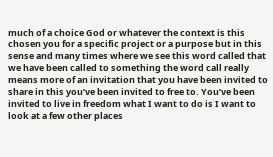much of a choice God or whatever the context is this chosen you for a specific project or a purpose but in this sense and many times where we see this word called that we have been called to something the word call really means more of an invitation that you have been invited to share in this you’ve been invited to free to. You’ve been invited to live in freedom what I want to do is I want to look at a few other places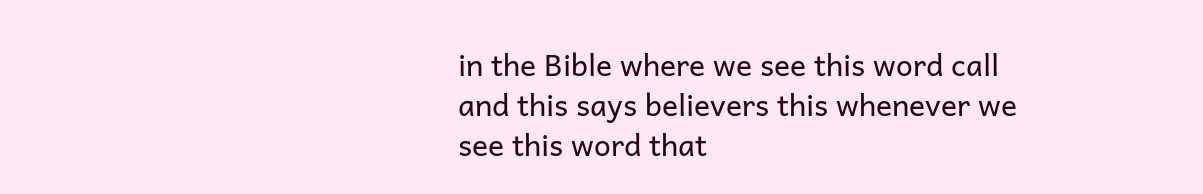in the Bible where we see this word call and this says believers this whenever we see this word that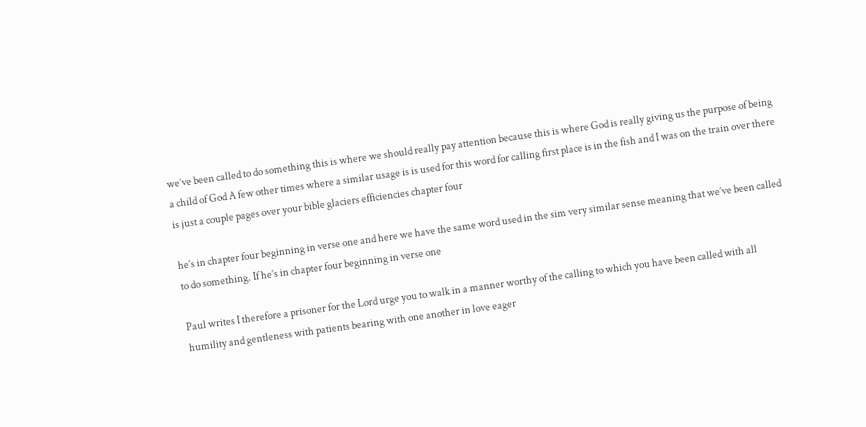we’ve been called to do something this is where we should really pay attention because this is where God is really giving us the purpose of being a child of God A few other times where a similar usage is is used for this word for calling first place is in the fish and I was on the train over there is just a couple pages over your bible glaciers efficiencies chapter four

he’s in chapter four beginning in verse one and here we have the same word used in the sim very similar sense meaning that we’ve been called to do something. If he’s in chapter four beginning in verse one

Paul writes I therefore a prisoner for the Lord urge you to walk in a manner worthy of the calling to which you have been called with all humility and gentleness with patients bearing with one another in love eager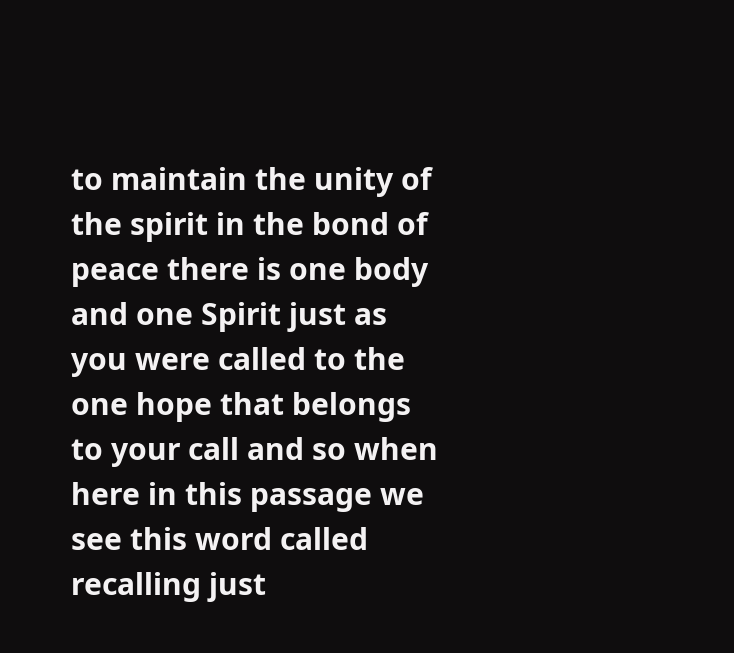to maintain the unity of the spirit in the bond of peace there is one body and one Spirit just as you were called to the one hope that belongs to your call and so when here in this passage we see this word called recalling just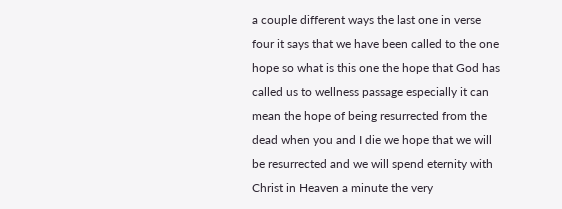a couple different ways the last one in verse four it says that we have been called to the one hope so what is this one the hope that God has called us to wellness passage especially it can mean the hope of being resurrected from the dead when you and I die we hope that we will be resurrected and we will spend eternity with Christ in Heaven a minute the very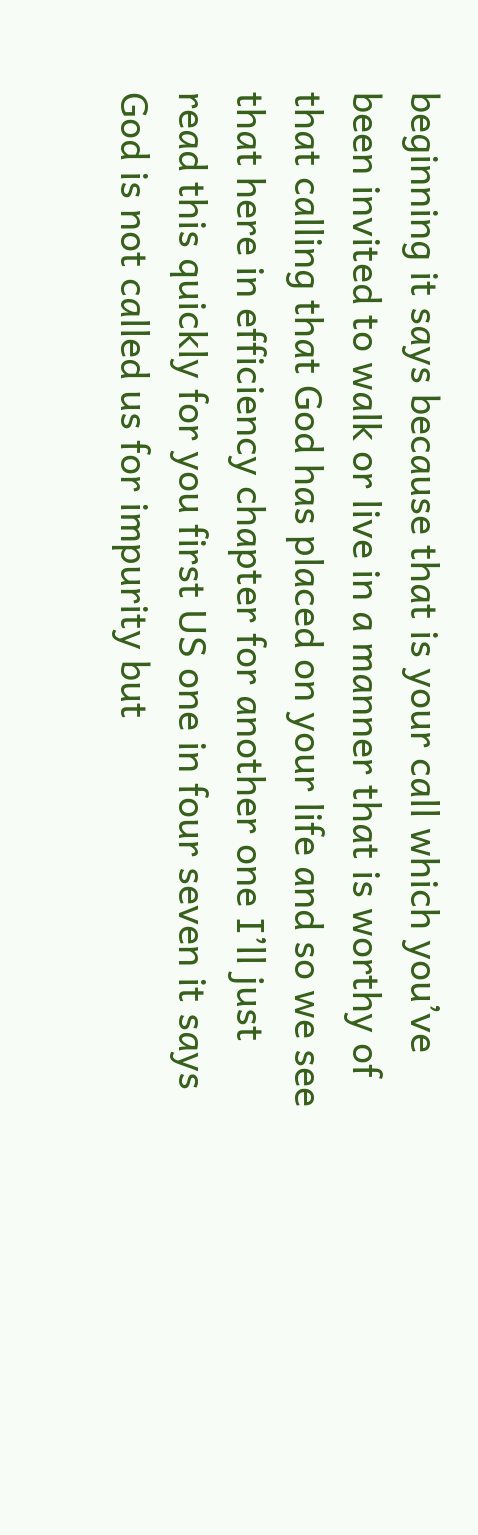beginning it says because that is your call which you’ve been invited to walk or live in a manner that is worthy of that calling that God has placed on your life and so we see that here in efficiency chapter for another one I’ll just read this quickly for you first US one in four seven it says God is not called us for impurity but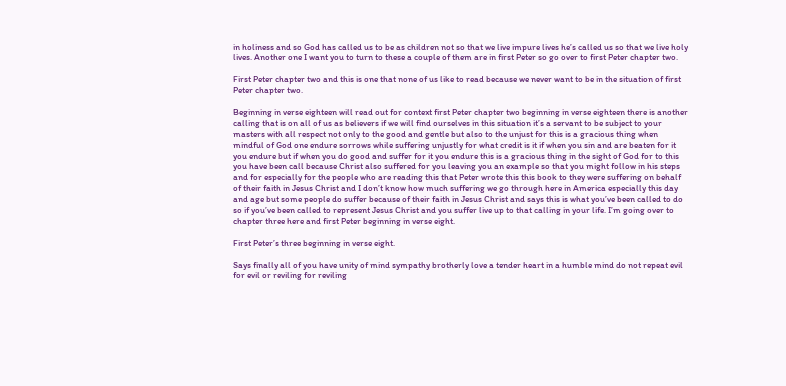in holiness and so God has called us to be as children not so that we live impure lives he’s called us so that we live holy lives. Another one I want you to turn to these a couple of them are in first Peter so go over to first Peter chapter two.

First Peter chapter two and this is one that none of us like to read because we never want to be in the situation of first Peter chapter two.

Beginning in verse eighteen will read out for context first Peter chapter two beginning in verse eighteen there is another calling that is on all of us as believers if we will find ourselves in this situation it’s a servant to be subject to your masters with all respect not only to the good and gentle but also to the unjust for this is a gracious thing when mindful of God one endure sorrows while suffering unjustly for what credit is it if when you sin and are beaten for it you endure but if when you do good and suffer for it you endure this is a gracious thing in the sight of God for to this you have been call because Christ also suffered for you leaving you an example so that you might follow in his steps and for especially for the people who are reading this that Peter wrote this this book to they were suffering on behalf of their faith in Jesus Christ and I don’t know how much suffering we go through here in America especially this day and age but some people do suffer because of their faith in Jesus Christ and says this is what you’ve been called to do so if you’ve been called to represent Jesus Christ and you suffer live up to that calling in your life. I’m going over to chapter three here and first Peter beginning in verse eight.

First Peter’s three beginning in verse eight.

Says finally all of you have unity of mind sympathy brotherly love a tender heart in a humble mind do not repeat evil for evil or reviling for reviling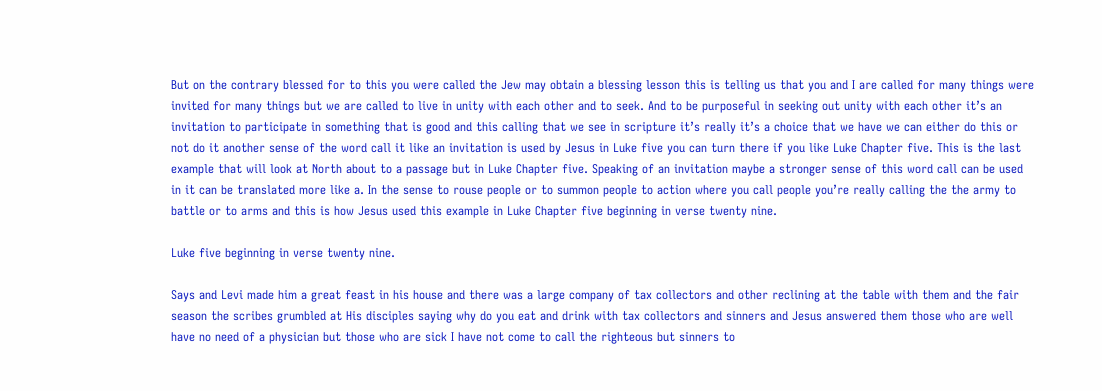But on the contrary blessed for to this you were called the Jew may obtain a blessing lesson this is telling us that you and I are called for many things were invited for many things but we are called to live in unity with each other and to seek. And to be purposeful in seeking out unity with each other it’s an invitation to participate in something that is good and this calling that we see in scripture it’s really it’s a choice that we have we can either do this or not do it another sense of the word call it like an invitation is used by Jesus in Luke five you can turn there if you like Luke Chapter five. This is the last example that will look at North about to a passage but in Luke Chapter five. Speaking of an invitation maybe a stronger sense of this word call can be used in it can be translated more like a. In the sense to rouse people or to summon people to action where you call people you’re really calling the the army to battle or to arms and this is how Jesus used this example in Luke Chapter five beginning in verse twenty nine.

Luke five beginning in verse twenty nine.

Says and Levi made him a great feast in his house and there was a large company of tax collectors and other reclining at the table with them and the fair season the scribes grumbled at His disciples saying why do you eat and drink with tax collectors and sinners and Jesus answered them those who are well have no need of a physician but those who are sick I have not come to call the righteous but sinners to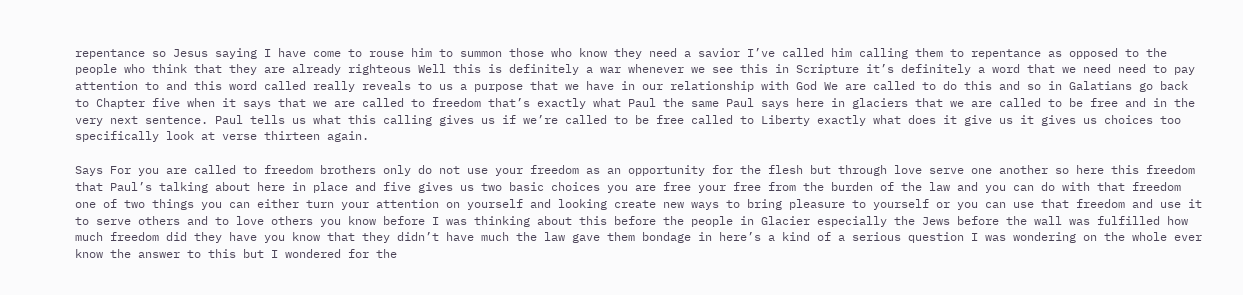repentance so Jesus saying I have come to rouse him to summon those who know they need a savior I’ve called him calling them to repentance as opposed to the people who think that they are already righteous Well this is definitely a war whenever we see this in Scripture it’s definitely a word that we need need to pay attention to and this word called really reveals to us a purpose that we have in our relationship with God We are called to do this and so in Galatians go back to Chapter five when it says that we are called to freedom that’s exactly what Paul the same Paul says here in glaciers that we are called to be free and in the very next sentence. Paul tells us what this calling gives us if we’re called to be free called to Liberty exactly what does it give us it gives us choices too specifically look at verse thirteen again.

Says For you are called to freedom brothers only do not use your freedom as an opportunity for the flesh but through love serve one another so here this freedom that Paul’s talking about here in place and five gives us two basic choices you are free your free from the burden of the law and you can do with that freedom one of two things you can either turn your attention on yourself and looking create new ways to bring pleasure to yourself or you can use that freedom and use it to serve others and to love others you know before I was thinking about this before the people in Glacier especially the Jews before the wall was fulfilled how much freedom did they have you know that they didn’t have much the law gave them bondage in here’s a kind of a serious question I was wondering on the whole ever know the answer to this but I wondered for the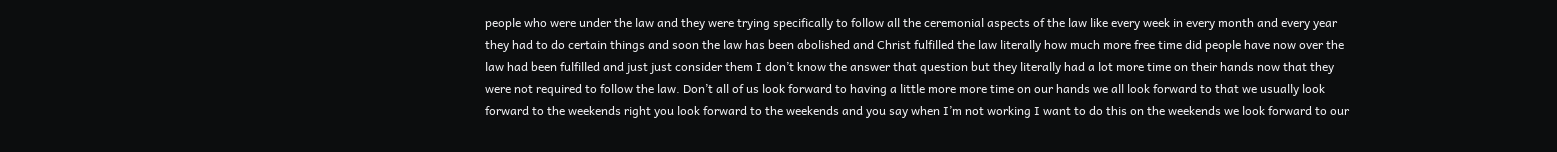people who were under the law and they were trying specifically to follow all the ceremonial aspects of the law like every week in every month and every year they had to do certain things and soon the law has been abolished and Christ fulfilled the law literally how much more free time did people have now over the law had been fulfilled and just just consider them I don’t know the answer that question but they literally had a lot more time on their hands now that they were not required to follow the law. Don’t all of us look forward to having a little more more time on our hands we all look forward to that we usually look forward to the weekends right you look forward to the weekends and you say when I’m not working I want to do this on the weekends we look forward to our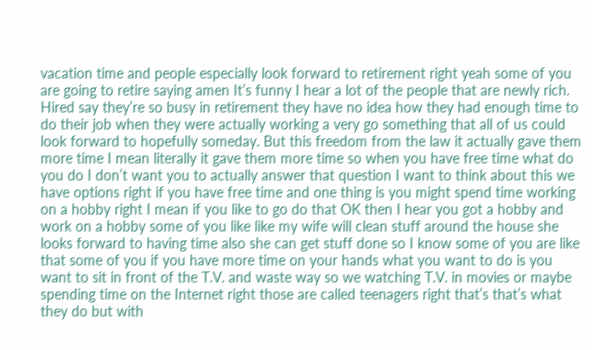vacation time and people especially look forward to retirement right yeah some of you are going to retire saying amen It’s funny I hear a lot of the people that are newly rich. Hired say they’re so busy in retirement they have no idea how they had enough time to do their job when they were actually working a very go something that all of us could look forward to hopefully someday. But this freedom from the law it actually gave them more time I mean literally it gave them more time so when you have free time what do you do I don’t want you to actually answer that question I want to think about this we have options right if you have free time and one thing is you might spend time working on a hobby right I mean if you like to go do that OK then I hear you got a hobby and work on a hobby some of you like like my wife will clean stuff around the house she looks forward to having time also she can get stuff done so I know some of you are like that some of you if you have more time on your hands what you want to do is you want to sit in front of the T.V. and waste way so we watching T.V. in movies or maybe spending time on the Internet right those are called teenagers right that’s that’s what they do but with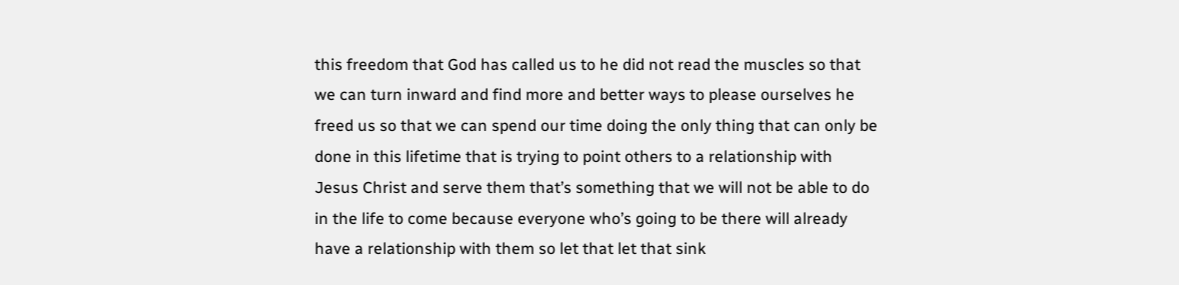this freedom that God has called us to he did not read the muscles so that we can turn inward and find more and better ways to please ourselves he freed us so that we can spend our time doing the only thing that can only be done in this lifetime that is trying to point others to a relationship with Jesus Christ and serve them that’s something that we will not be able to do in the life to come because everyone who’s going to be there will already have a relationship with them so let that let that sink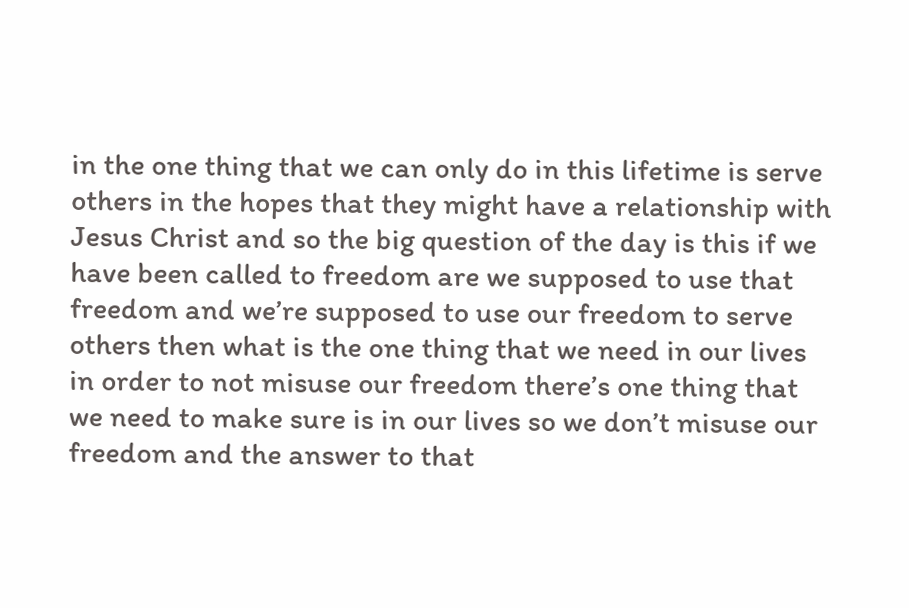in the one thing that we can only do in this lifetime is serve others in the hopes that they might have a relationship with Jesus Christ and so the big question of the day is this if we have been called to freedom are we supposed to use that freedom and we’re supposed to use our freedom to serve others then what is the one thing that we need in our lives in order to not misuse our freedom there’s one thing that we need to make sure is in our lives so we don’t misuse our freedom and the answer to that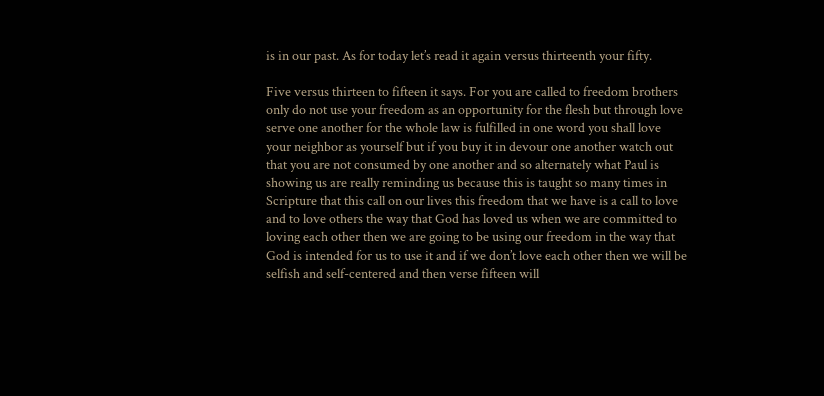is in our past. As for today let’s read it again versus thirteenth your fifty.

Five versus thirteen to fifteen it says. For you are called to freedom brothers only do not use your freedom as an opportunity for the flesh but through love serve one another for the whole law is fulfilled in one word you shall love your neighbor as yourself but if you buy it in devour one another watch out that you are not consumed by one another and so alternately what Paul is showing us are really reminding us because this is taught so many times in Scripture that this call on our lives this freedom that we have is a call to love and to love others the way that God has loved us when we are committed to loving each other then we are going to be using our freedom in the way that God is intended for us to use it and if we don’t love each other then we will be selfish and self-centered and then verse fifteen will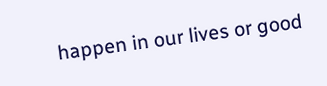happen in our lives or good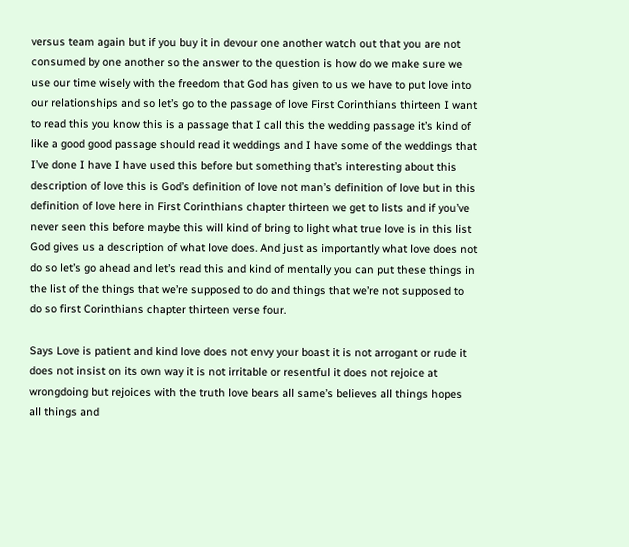versus team again but if you buy it in devour one another watch out that you are not consumed by one another so the answer to the question is how do we make sure we use our time wisely with the freedom that God has given to us we have to put love into our relationships and so let’s go to the passage of love First Corinthians thirteen I want to read this you know this is a passage that I call this the wedding passage it’s kind of like a good good passage should read it weddings and I have some of the weddings that I’ve done I have I have used this before but something that’s interesting about this description of love this is God’s definition of love not man’s definition of love but in this definition of love here in First Corinthians chapter thirteen we get to lists and if you’ve never seen this before maybe this will kind of bring to light what true love is in this list God gives us a description of what love does. And just as importantly what love does not do so let’s go ahead and let’s read this and kind of mentally you can put these things in the list of the things that we’re supposed to do and things that we’re not supposed to do so first Corinthians chapter thirteen verse four.

Says Love is patient and kind love does not envy your boast it is not arrogant or rude it does not insist on its own way it is not irritable or resentful it does not rejoice at wrongdoing but rejoices with the truth love bears all same’s believes all things hopes all things and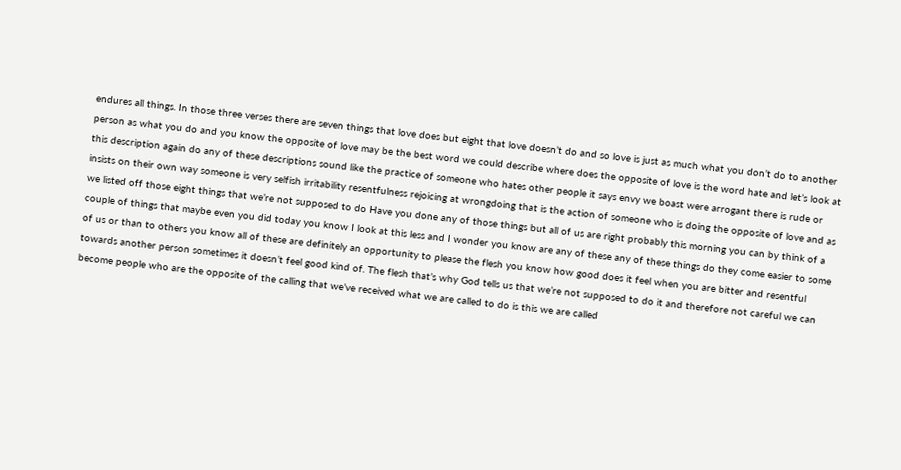endures all things. In those three verses there are seven things that love does but eight that love doesn’t do and so love is just as much what you don’t do to another person as what you do and you know the opposite of love may be the best word we could describe where does the opposite of love is the word hate and let’s look at this description again do any of these descriptions sound like the practice of someone who hates other people it says envy we boast were arrogant there is rude or insists on their own way someone is very selfish irritability resentfulness rejoicing at wrongdoing that is the action of someone who is doing the opposite of love and as we listed off those eight things that we’re not supposed to do Have you done any of those things but all of us are right probably this morning you can by think of a couple of things that maybe even you did today you know I look at this less and I wonder you know are any of these any of these things do they come easier to some of us or than to others you know all of these are definitely an opportunity to please the flesh you know how good does it feel when you are bitter and resentful towards another person sometimes it doesn’t feel good kind of. The flesh that’s why God tells us that we’re not supposed to do it and therefore not careful we can become people who are the opposite of the calling that we’ve received what we are called to do is this we are called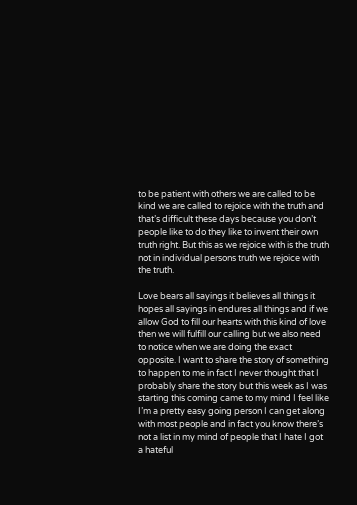to be patient with others we are called to be kind we are called to rejoice with the truth and that’s difficult these days because you don’t people like to do they like to invent their own truth right. But this as we rejoice with is the truth not in individual persons truth we rejoice with the truth.

Love bears all sayings it believes all things it hopes all sayings in endures all things and if we allow God to fill our hearts with this kind of love then we will fulfill our calling but we also need to notice when we are doing the exact opposite. I want to share the story of something to happen to me in fact I never thought that I probably share the story but this week as I was starting this coming came to my mind I feel like I’m a pretty easy going person I can get along with most people and in fact you know there’s not a list in my mind of people that I hate I got a hateful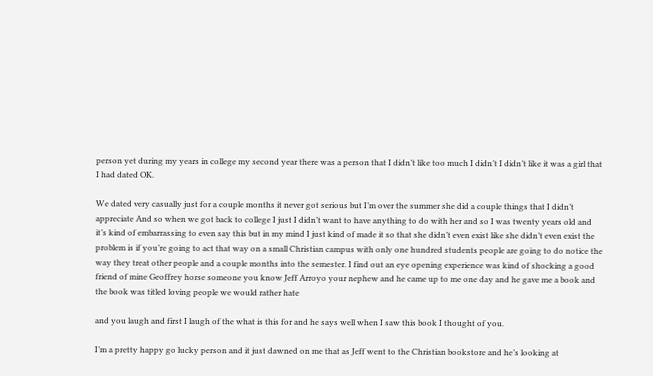person yet during my years in college my second year there was a person that I didn’t like too much I didn’t I didn’t like it was a girl that I had dated OK.

We dated very casually just for a couple months it never got serious but I’m over the summer she did a couple things that I didn’t appreciate And so when we got back to college I just I didn’t want to have anything to do with her and so I was twenty years old and it’s kind of embarrassing to even say this but in my mind I just kind of made it so that she didn’t even exist like she didn’t even exist the problem is if you’re going to act that way on a small Christian campus with only one hundred students people are going to do notice the way they treat other people and a couple months into the semester. I find out an eye opening experience was kind of shocking a good friend of mine Geoffrey horse someone you know Jeff Arroyo your nephew and he came up to me one day and he gave me a book and the book was titled loving people we would rather hate

and you laugh and first I laugh of the what is this for and he says well when I saw this book I thought of you.

I’m a pretty happy go lucky person and it just dawned on me that as Jeff went to the Christian bookstore and he’s looking at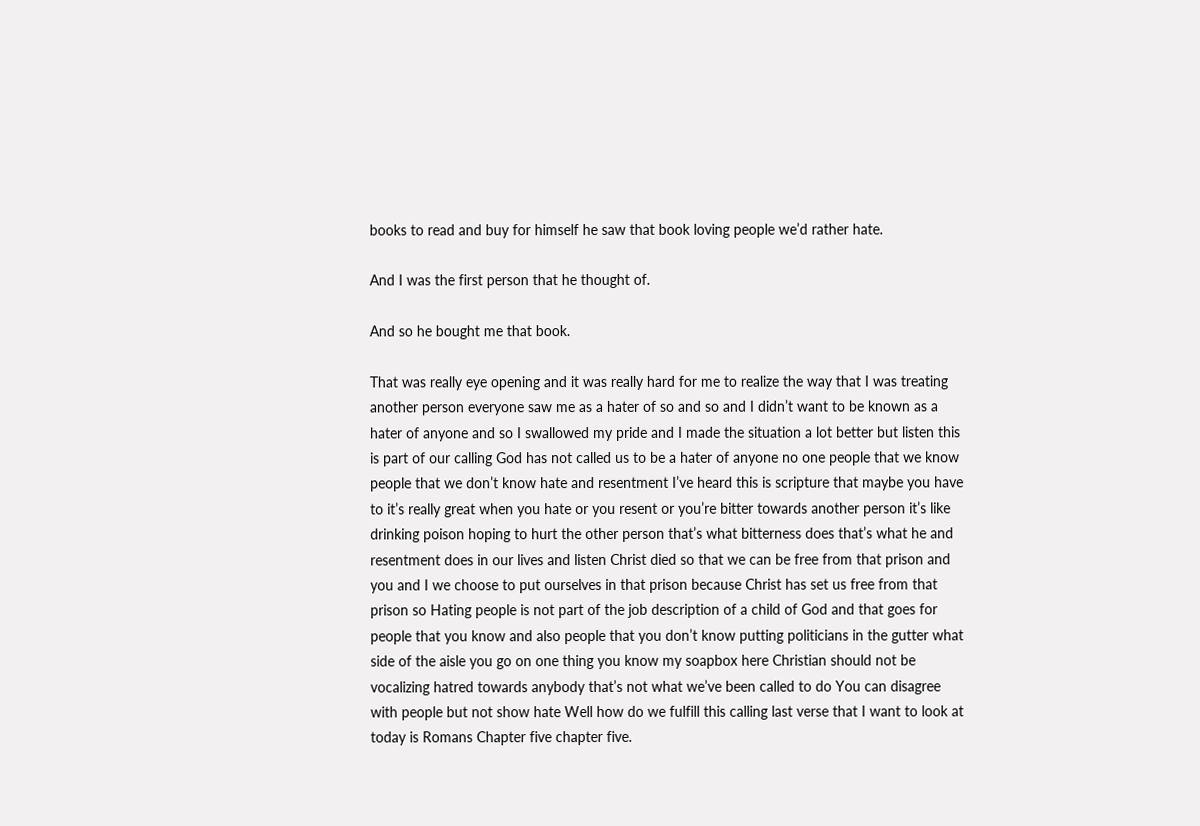books to read and buy for himself he saw that book loving people we’d rather hate.

And I was the first person that he thought of.

And so he bought me that book.

That was really eye opening and it was really hard for me to realize the way that I was treating another person everyone saw me as a hater of so and so and I didn’t want to be known as a hater of anyone and so I swallowed my pride and I made the situation a lot better but listen this is part of our calling God has not called us to be a hater of anyone no one people that we know people that we don’t know hate and resentment I’ve heard this is scripture that maybe you have to it’s really great when you hate or you resent or you’re bitter towards another person it’s like drinking poison hoping to hurt the other person that’s what bitterness does that’s what he and resentment does in our lives and listen Christ died so that we can be free from that prison and you and I we choose to put ourselves in that prison because Christ has set us free from that prison so Hating people is not part of the job description of a child of God and that goes for people that you know and also people that you don’t know putting politicians in the gutter what side of the aisle you go on one thing you know my soapbox here Christian should not be vocalizing hatred towards anybody that’s not what we’ve been called to do You can disagree with people but not show hate Well how do we fulfill this calling last verse that I want to look at today is Romans Chapter five chapter five.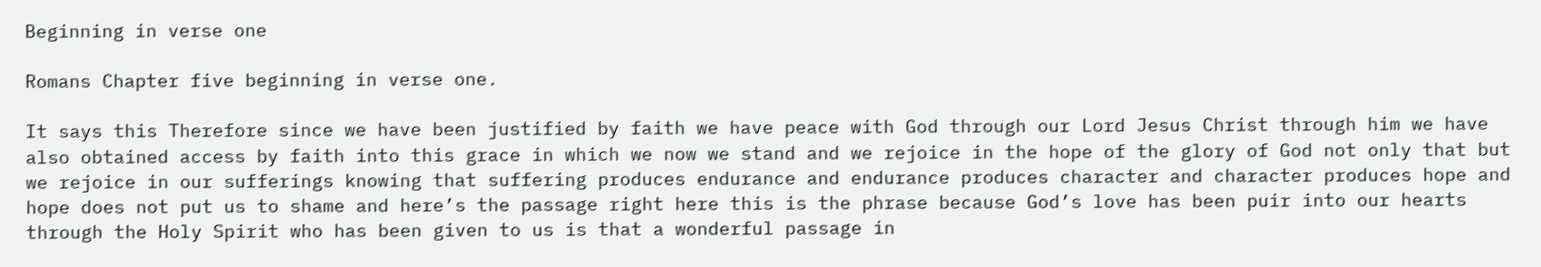Beginning in verse one

Romans Chapter five beginning in verse one.

It says this Therefore since we have been justified by faith we have peace with God through our Lord Jesus Christ through him we have also obtained access by faith into this grace in which we now we stand and we rejoice in the hope of the glory of God not only that but we rejoice in our sufferings knowing that suffering produces endurance and endurance produces character and character produces hope and hope does not put us to shame and here’s the passage right here this is the phrase because God’s love has been puir into our hearts through the Holy Spirit who has been given to us is that a wonderful passage in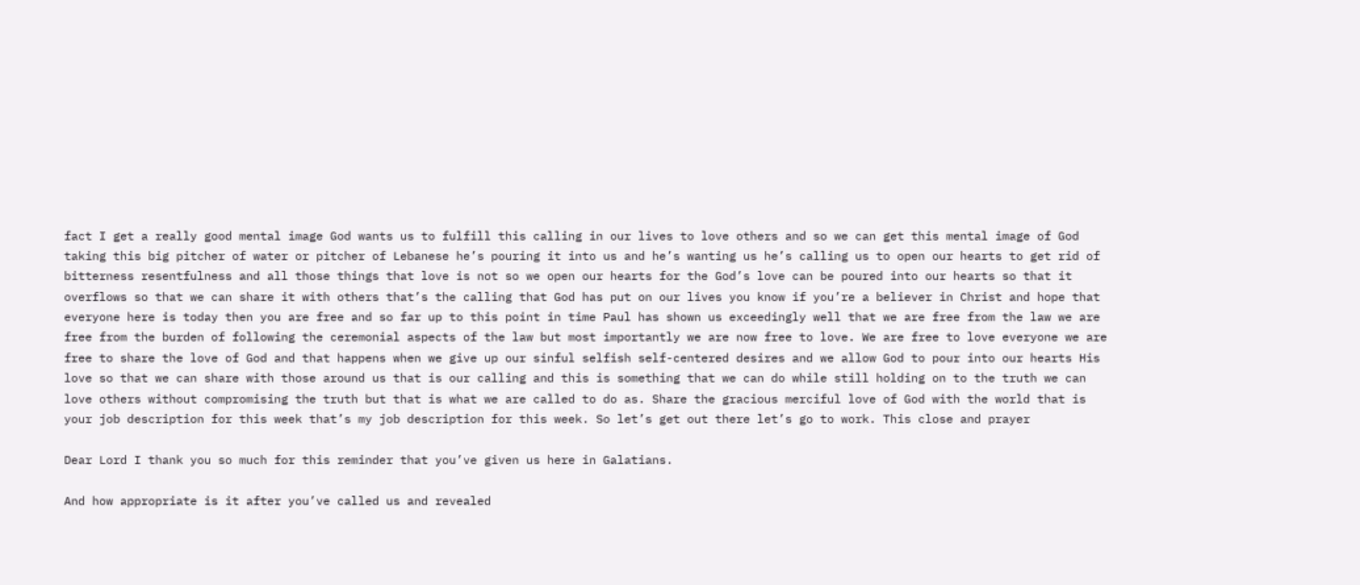fact I get a really good mental image God wants us to fulfill this calling in our lives to love others and so we can get this mental image of God taking this big pitcher of water or pitcher of Lebanese he’s pouring it into us and he’s wanting us he’s calling us to open our hearts to get rid of bitterness resentfulness and all those things that love is not so we open our hearts for the God’s love can be poured into our hearts so that it overflows so that we can share it with others that’s the calling that God has put on our lives you know if you’re a believer in Christ and hope that everyone here is today then you are free and so far up to this point in time Paul has shown us exceedingly well that we are free from the law we are free from the burden of following the ceremonial aspects of the law but most importantly we are now free to love. We are free to love everyone we are free to share the love of God and that happens when we give up our sinful selfish self-centered desires and we allow God to pour into our hearts His love so that we can share with those around us that is our calling and this is something that we can do while still holding on to the truth we can love others without compromising the truth but that is what we are called to do as. Share the gracious merciful love of God with the world that is your job description for this week that’s my job description for this week. So let’s get out there let’s go to work. This close and prayer

Dear Lord I thank you so much for this reminder that you’ve given us here in Galatians.

And how appropriate is it after you’ve called us and revealed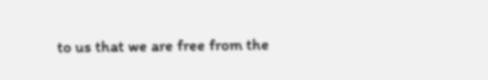to us that we are free from the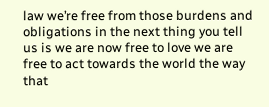law we’re free from those burdens and obligations in the next thing you tell us is we are now free to love we are free to act towards the world the way that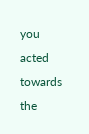you acted towards the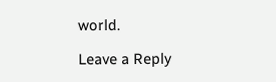world.

Leave a Reply